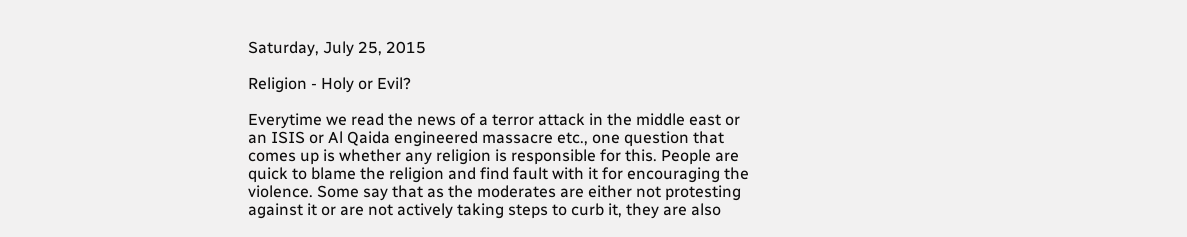Saturday, July 25, 2015

Religion - Holy or Evil?

Everytime we read the news of a terror attack in the middle east or an ISIS or Al Qaida engineered massacre etc., one question that comes up is whether any religion is responsible for this. People are quick to blame the religion and find fault with it for encouraging the violence. Some say that as the moderates are either not protesting against it or are not actively taking steps to curb it, they are also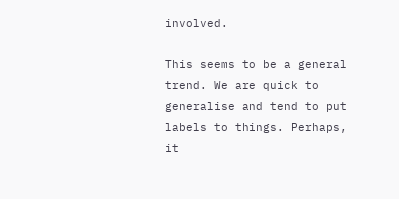involved.

This seems to be a general trend. We are quick to generalise and tend to put labels to things. Perhaps, it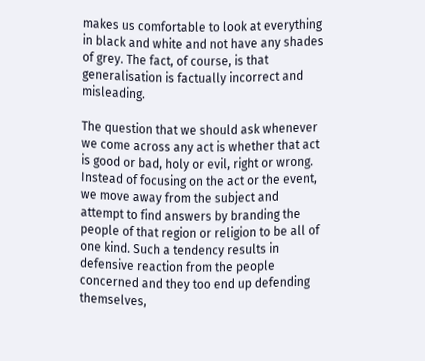makes us comfortable to look at everything in black and white and not have any shades of grey. The fact, of course, is that generalisation is factually incorrect and misleading.

The question that we should ask whenever we come across any act is whether that act is good or bad, holy or evil, right or wrong. Instead of focusing on the act or the event, we move away from the subject and attempt to find answers by branding the people of that region or religion to be all of one kind. Such a tendency results in defensive reaction from the people concerned and they too end up defending themselves,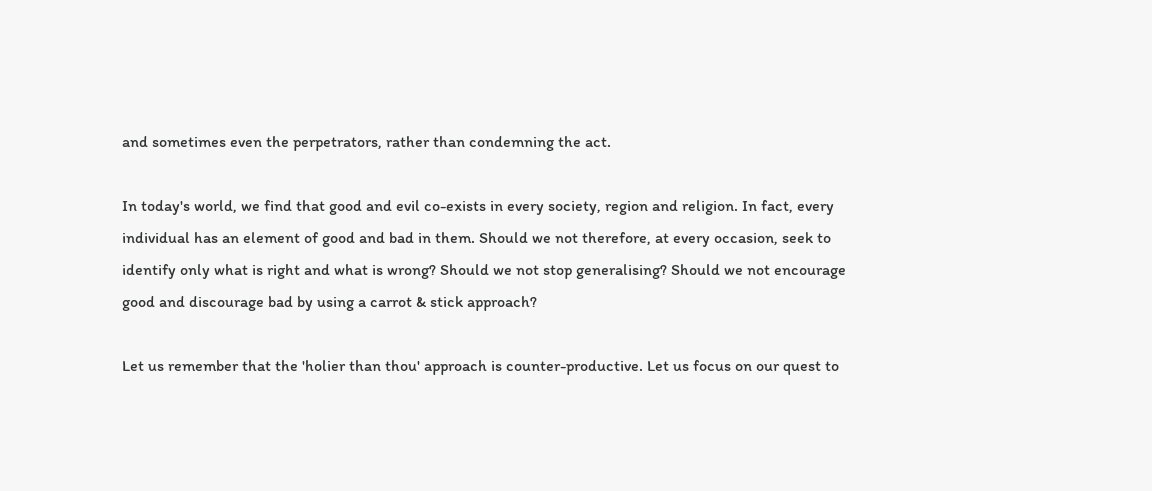and sometimes even the perpetrators, rather than condemning the act.

In today's world, we find that good and evil co-exists in every society, region and religion. In fact, every individual has an element of good and bad in them. Should we not therefore, at every occasion, seek to identify only what is right and what is wrong? Should we not stop generalising? Should we not encourage good and discourage bad by using a carrot & stick approach?

Let us remember that the 'holier than thou' approach is counter-productive. Let us focus on our quest to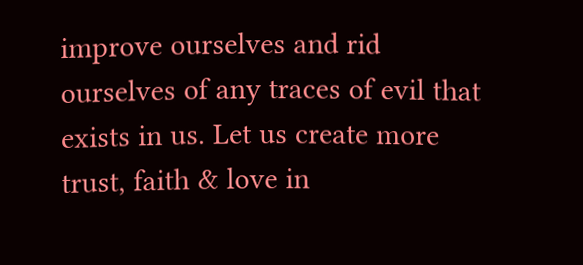improve ourselves and rid ourselves of any traces of evil that exists in us. Let us create more trust, faith & love in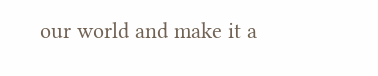our world and make it a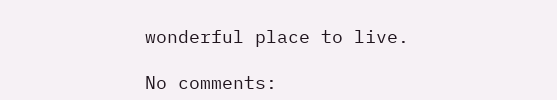wonderful place to live.

No comments: